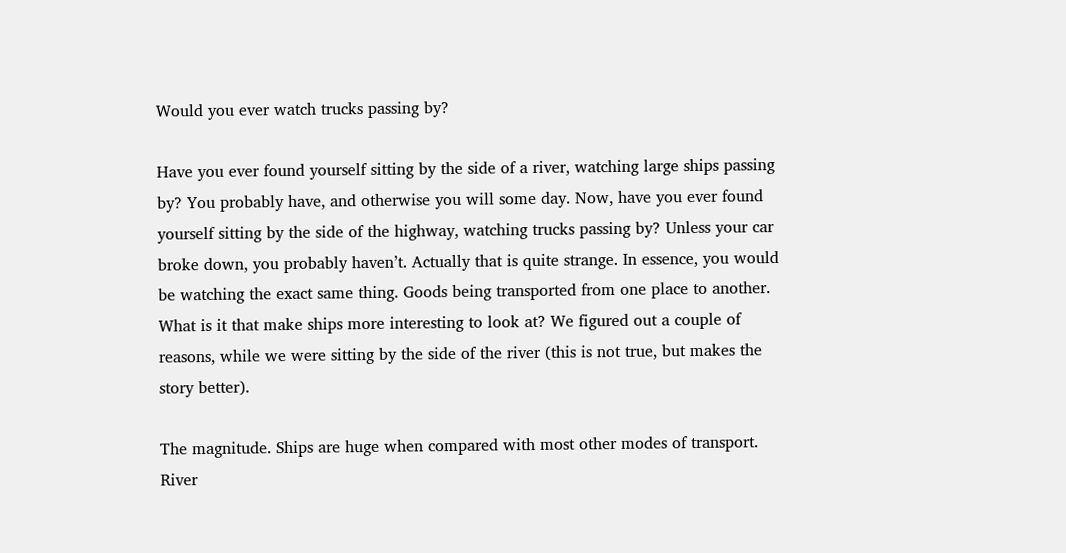Would you ever watch trucks passing by?

Have you ever found yourself sitting by the side of a river, watching large ships passing by? You probably have, and otherwise you will some day. Now, have you ever found yourself sitting by the side of the highway, watching trucks passing by? Unless your car broke down, you probably haven’t. Actually that is quite strange. In essence, you would be watching the exact same thing. Goods being transported from one place to another. What is it that make ships more interesting to look at? We figured out a couple of reasons, while we were sitting by the side of the river (this is not true, but makes the story better).

The magnitude. Ships are huge when compared with most other modes of transport. River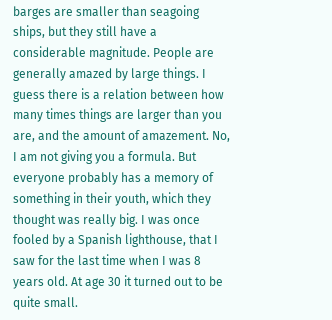barges are smaller than seagoing ships, but they still have a considerable magnitude. People are generally amazed by large things. I guess there is a relation between how many times things are larger than you are, and the amount of amazement. No, I am not giving you a formula. But everyone probably has a memory of something in their youth, which they thought was really big. I was once fooled by a Spanish lighthouse, that I saw for the last time when I was 8 years old. At age 30 it turned out to be quite small.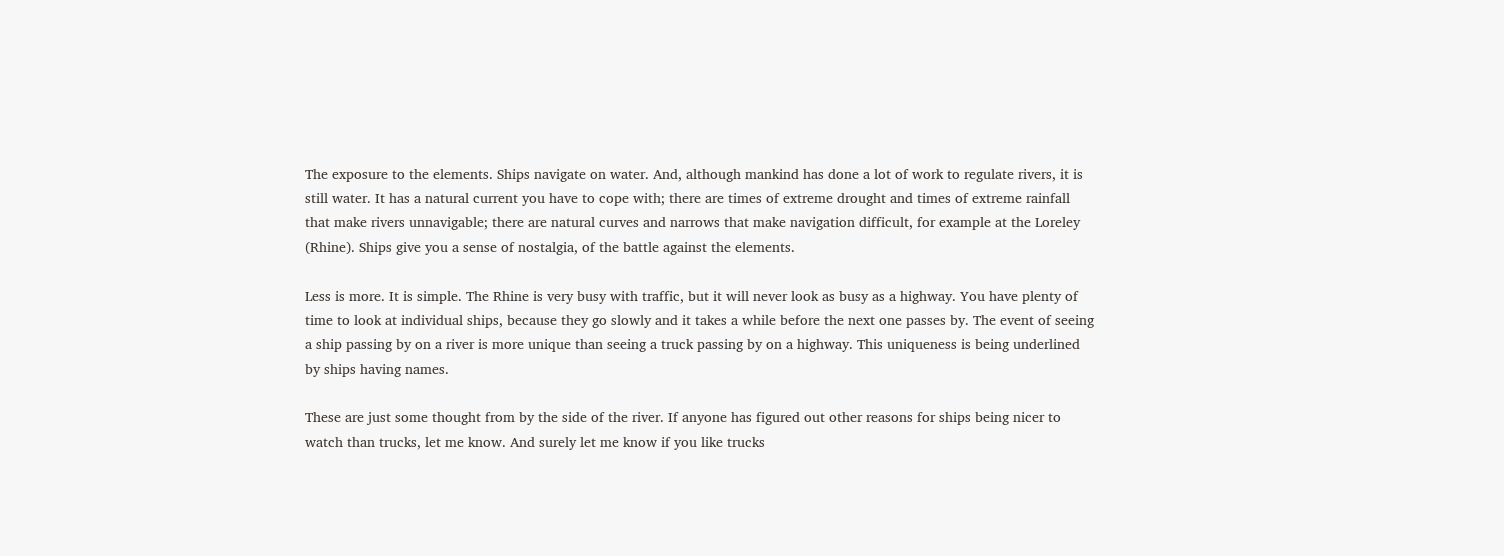The exposure to the elements. Ships navigate on water. And, although mankind has done a lot of work to regulate rivers, it is still water. It has a natural current you have to cope with; there are times of extreme drought and times of extreme rainfall that make rivers unnavigable; there are natural curves and narrows that make navigation difficult, for example at the Loreley (Rhine). Ships give you a sense of nostalgia, of the battle against the elements.

Less is more. It is simple. The Rhine is very busy with traffic, but it will never look as busy as a highway. You have plenty of time to look at individual ships, because they go slowly and it takes a while before the next one passes by. The event of seeing a ship passing by on a river is more unique than seeing a truck passing by on a highway. This uniqueness is being underlined by ships having names.

These are just some thought from by the side of the river. If anyone has figured out other reasons for ships being nicer to watch than trucks, let me know. And surely let me know if you like trucks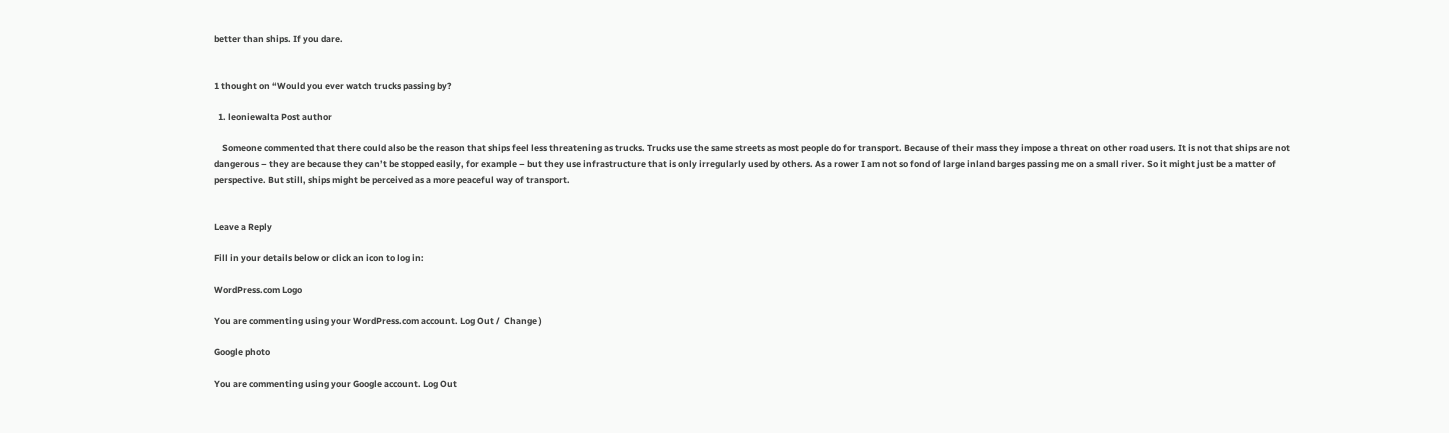better than ships. If you dare.


1 thought on “Would you ever watch trucks passing by?

  1. leoniewalta Post author

    Someone commented that there could also be the reason that ships feel less threatening as trucks. Trucks use the same streets as most people do for transport. Because of their mass they impose a threat on other road users. It is not that ships are not dangerous – they are because they can’t be stopped easily, for example – but they use infrastructure that is only irregularly used by others. As a rower I am not so fond of large inland barges passing me on a small river. So it might just be a matter of perspective. But still, ships might be perceived as a more peaceful way of transport.


Leave a Reply

Fill in your details below or click an icon to log in:

WordPress.com Logo

You are commenting using your WordPress.com account. Log Out /  Change )

Google photo

You are commenting using your Google account. Log Out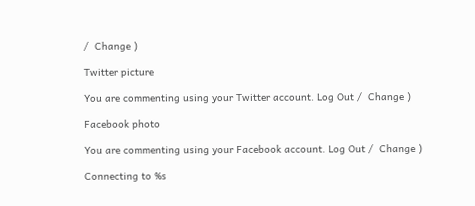/  Change )

Twitter picture

You are commenting using your Twitter account. Log Out /  Change )

Facebook photo

You are commenting using your Facebook account. Log Out /  Change )

Connecting to %s